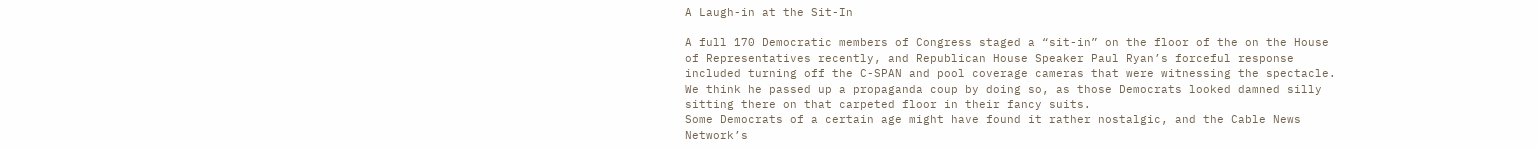A Laugh-in at the Sit-In

A full 170 Democratic members of Congress staged a “sit-in” on the floor of the on the House of Representatives recently, and Republican House Speaker Paul Ryan’s forceful response included turning off the C-SPAN and pool coverage cameras that were witnessing the spectacle. We think he passed up a propaganda coup by doing so, as those Democrats looked damned silly sitting there on that carpeted floor in their fancy suits.
Some Democrats of a certain age might have found it rather nostalgic, and the Cable News Network’s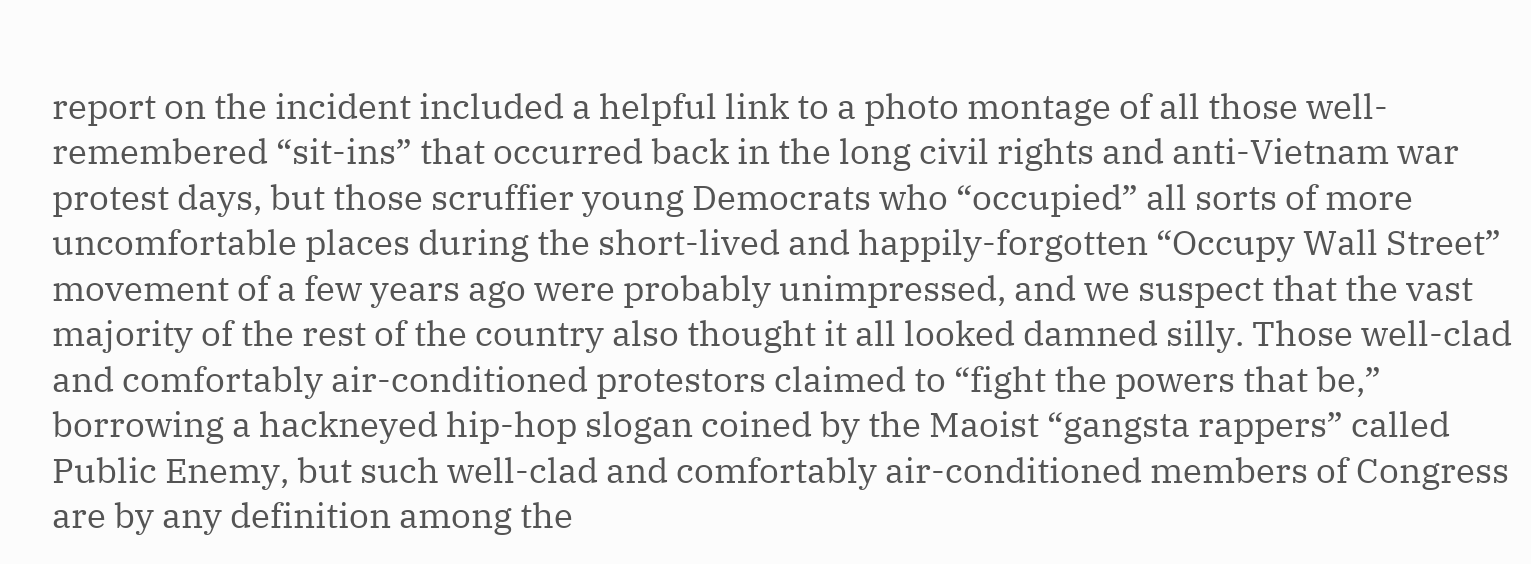report on the incident included a helpful link to a photo montage of all those well-remembered “sit-ins” that occurred back in the long civil rights and anti-Vietnam war protest days, but those scruffier young Democrats who “occupied” all sorts of more uncomfortable places during the short-lived and happily-forgotten “Occupy Wall Street” movement of a few years ago were probably unimpressed, and we suspect that the vast majority of the rest of the country also thought it all looked damned silly. Those well-clad and comfortably air-conditioned protestors claimed to “fight the powers that be,” borrowing a hackneyed hip-hop slogan coined by the Maoist “gangsta rappers” called Public Enemy, but such well-clad and comfortably air-conditioned members of Congress are by any definition among the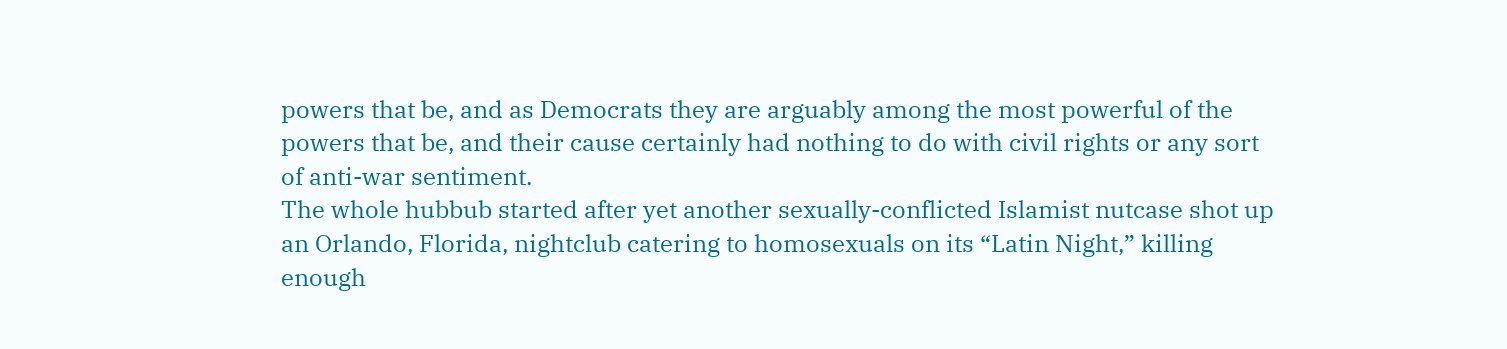powers that be, and as Democrats they are arguably among the most powerful of the powers that be, and their cause certainly had nothing to do with civil rights or any sort of anti-war sentiment.
The whole hubbub started after yet another sexually-conflicted Islamist nutcase shot up an Orlando, Florida, nightclub catering to homosexuals on its “Latin Night,” killing enough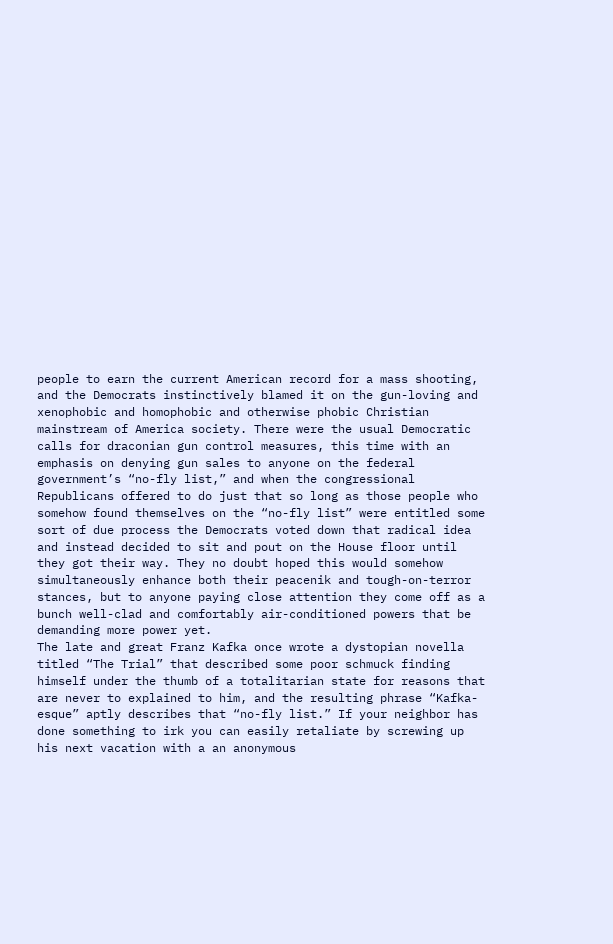people to earn the current American record for a mass shooting, and the Democrats instinctively blamed it on the gun-loving and xenophobic and homophobic and otherwise phobic Christian mainstream of America society. There were the usual Democratic calls for draconian gun control measures, this time with an emphasis on denying gun sales to anyone on the federal government’s “no-fly list,” and when the congressional Republicans offered to do just that so long as those people who somehow found themselves on the “no-fly list” were entitled some sort of due process the Democrats voted down that radical idea and instead decided to sit and pout on the House floor until they got their way. They no doubt hoped this would somehow simultaneously enhance both their peacenik and tough-on-terror stances, but to anyone paying close attention they come off as a bunch well-clad and comfortably air-conditioned powers that be demanding more power yet.
The late and great Franz Kafka once wrote a dystopian novella titled “The Trial” that described some poor schmuck finding himself under the thumb of a totalitarian state for reasons that are never to explained to him, and the resulting phrase “Kafka-esque” aptly describes that “no-fly list.” If your neighbor has done something to irk you can easily retaliate by screwing up his next vacation with a an anonymous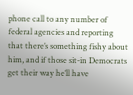phone call to any number of federal agencies and reporting that there’s something fishy about him, and if those sit-in Democrats get their way he’ll have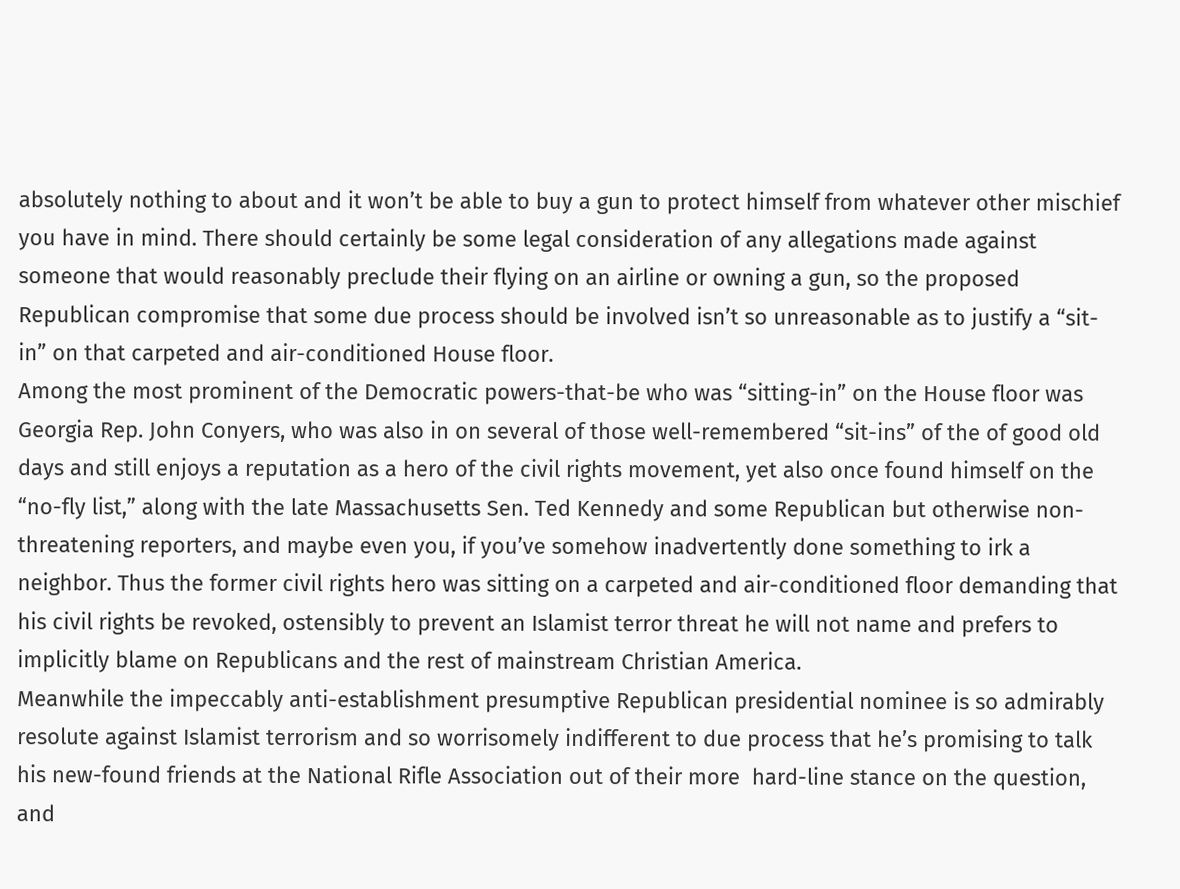absolutely nothing to about and it won’t be able to buy a gun to protect himself from whatever other mischief you have in mind. There should certainly be some legal consideration of any allegations made against someone that would reasonably preclude their flying on an airline or owning a gun, so the proposed Republican compromise that some due process should be involved isn’t so unreasonable as to justify a “sit-in” on that carpeted and air-conditioned House floor.
Among the most prominent of the Democratic powers-that-be who was “sitting-in” on the House floor was Georgia Rep. John Conyers, who was also in on several of those well-remembered “sit-ins” of the of good old days and still enjoys a reputation as a hero of the civil rights movement, yet also once found himself on the “no-fly list,” along with the late Massachusetts Sen. Ted Kennedy and some Republican but otherwise non-threatening reporters, and maybe even you, if you’ve somehow inadvertently done something to irk a neighbor. Thus the former civil rights hero was sitting on a carpeted and air-conditioned floor demanding that his civil rights be revoked, ostensibly to prevent an Islamist terror threat he will not name and prefers to implicitly blame on Republicans and the rest of mainstream Christian America.
Meanwhile the impeccably anti-establishment presumptive Republican presidential nominee is so admirably resolute against Islamist terrorism and so worrisomely indifferent to due process that he’s promising to talk his new-found friends at the National Rifle Association out of their more  hard-line stance on the question, and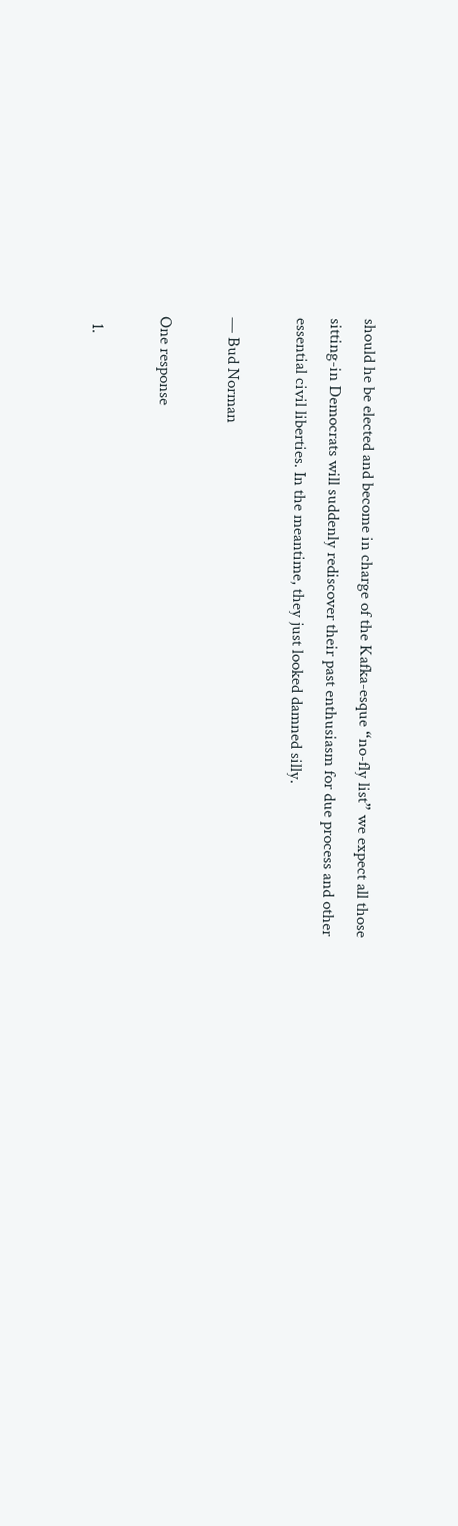should he be elected and become in charge of the Kafka-esque “no-fly list” we expect all those sitting-in Democrats will suddenly rediscover their past enthusiasm for due process and other essential civil liberties. In the meantime, they just looked damned silly.

— Bud Norman

One response

  1.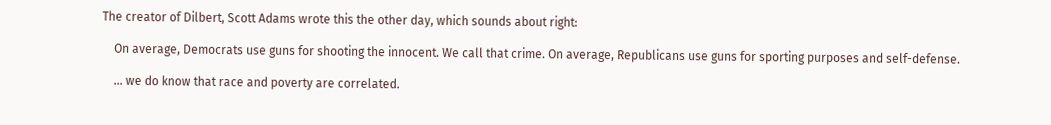The creator of Dilbert, Scott Adams wrote this the other day, which sounds about right:

    On average, Democrats use guns for shooting the innocent. We call that crime. On average, Republicans use guns for sporting purposes and self-defense.

    … we do know that race and poverty are correlated.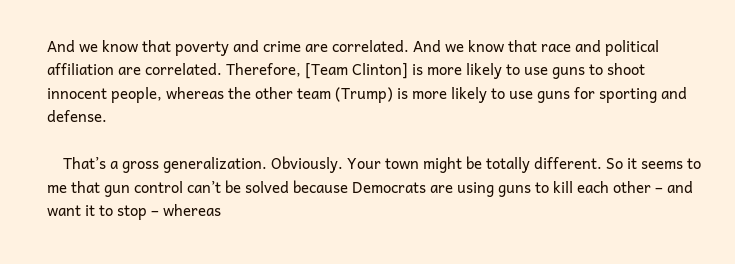And we know that poverty and crime are correlated. And we know that race and political affiliation are correlated. Therefore, [Team Clinton] is more likely to use guns to shoot innocent people, whereas the other team (Trump) is more likely to use guns for sporting and defense.

    That’s a gross generalization. Obviously. Your town might be totally different. So it seems to me that gun control can’t be solved because Democrats are using guns to kill each other – and want it to stop – whereas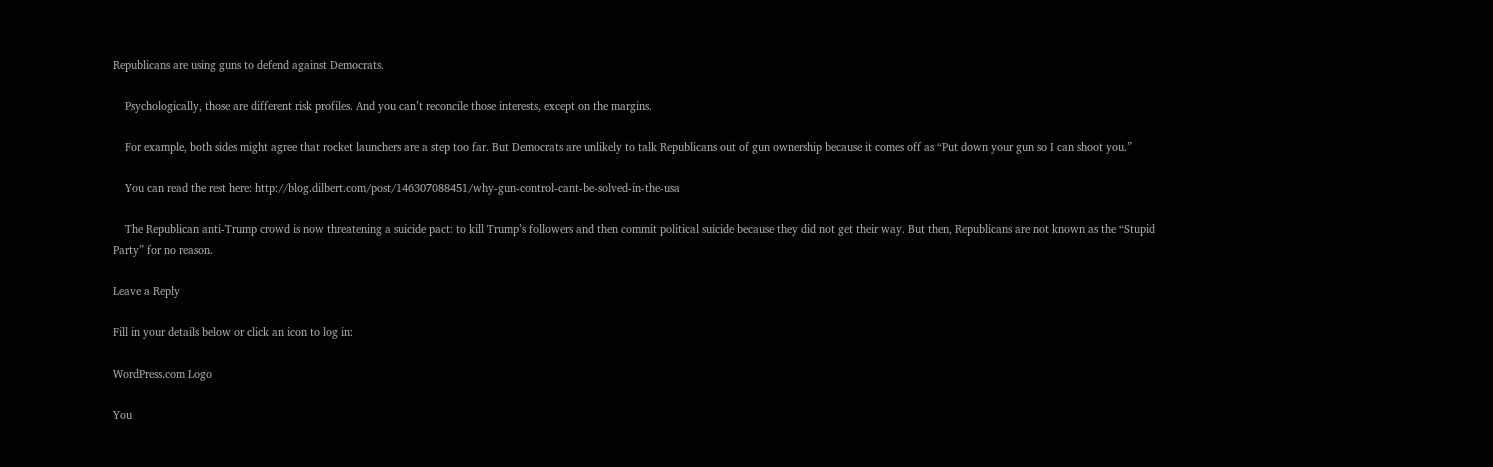Republicans are using guns to defend against Democrats.

    Psychologically, those are different risk profiles. And you can’t reconcile those interests, except on the margins.

    For example, both sides might agree that rocket launchers are a step too far. But Democrats are unlikely to talk Republicans out of gun ownership because it comes off as “Put down your gun so I can shoot you.”

    You can read the rest here: http://blog.dilbert.com/post/146307088451/why-gun-control-cant-be-solved-in-the-usa

    The Republican anti-Trump crowd is now threatening a suicide pact: to kill Trump’s followers and then commit political suicide because they did not get their way. But then, Republicans are not known as the “Stupid Party” for no reason.

Leave a Reply

Fill in your details below or click an icon to log in:

WordPress.com Logo

You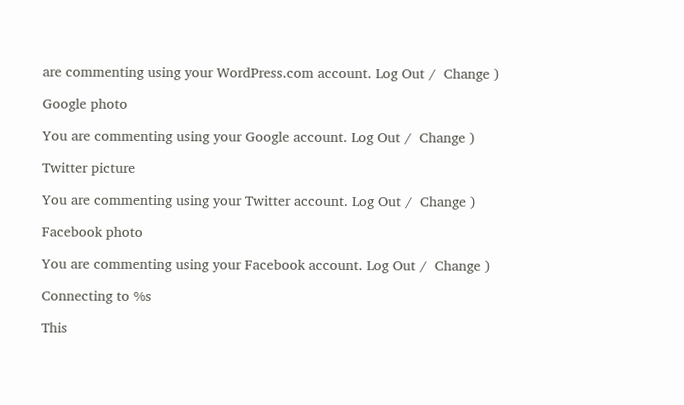are commenting using your WordPress.com account. Log Out /  Change )

Google photo

You are commenting using your Google account. Log Out /  Change )

Twitter picture

You are commenting using your Twitter account. Log Out /  Change )

Facebook photo

You are commenting using your Facebook account. Log Out /  Change )

Connecting to %s

This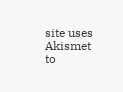site uses Akismet to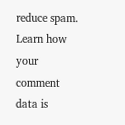reduce spam. Learn how your comment data is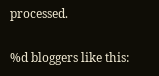processed.

%d bloggers like this: